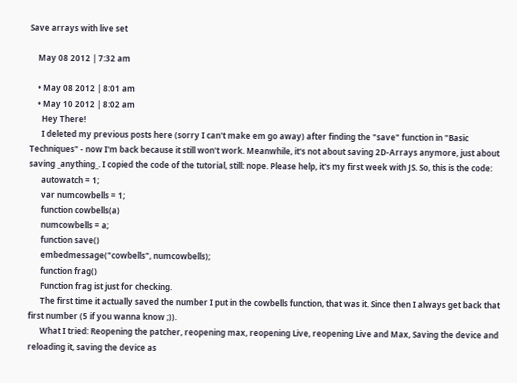Save arrays with live set

    May 08 2012 | 7:32 am

    • May 08 2012 | 8:01 am
    • May 10 2012 | 8:02 am
      Hey There!
      I deleted my previous posts here (sorry I can't make em go away) after finding the "save" function in "Basic Techniques" - now I'm back because it still won't work. Meanwhile, it's not about saving 2D-Arrays anymore, just about saving _anything_. I copied the code of the tutorial, still: nope. Please help, it's my first week with JS. So, this is the code:
      autowatch = 1;
      var numcowbells = 1;
      function cowbells(a)
      numcowbells = a;
      function save()
      embedmessage("cowbells", numcowbells);
      function frag()
      Function frag ist just for checking.
      The first time it actually saved the number I put in the cowbells function, that was it. Since then I always get back that first number (5 if you wanna know ;)).
      What I tried: Reopening the patcher, reopening max, reopening Live, reopening Live and Max, Saving the device and reloading it, saving the device as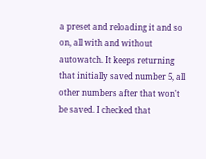a preset and reloading it and so on, all with and without autowatch. It keeps returning that initially saved number 5, all other numbers after that won't be saved. I checked that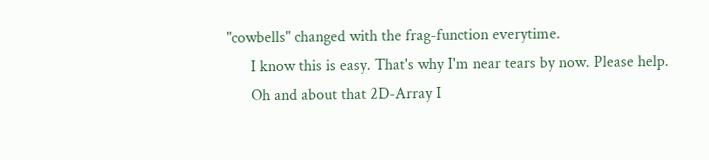"cowbells" changed with the frag-function everytime.
      I know this is easy. That's why I'm near tears by now. Please help.
      Oh and about that 2D-Array I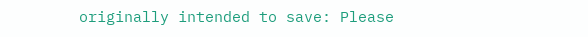originally intended to save: Please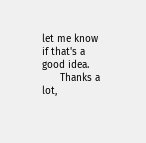let me know if that's a good idea.
      Thanks a lot,